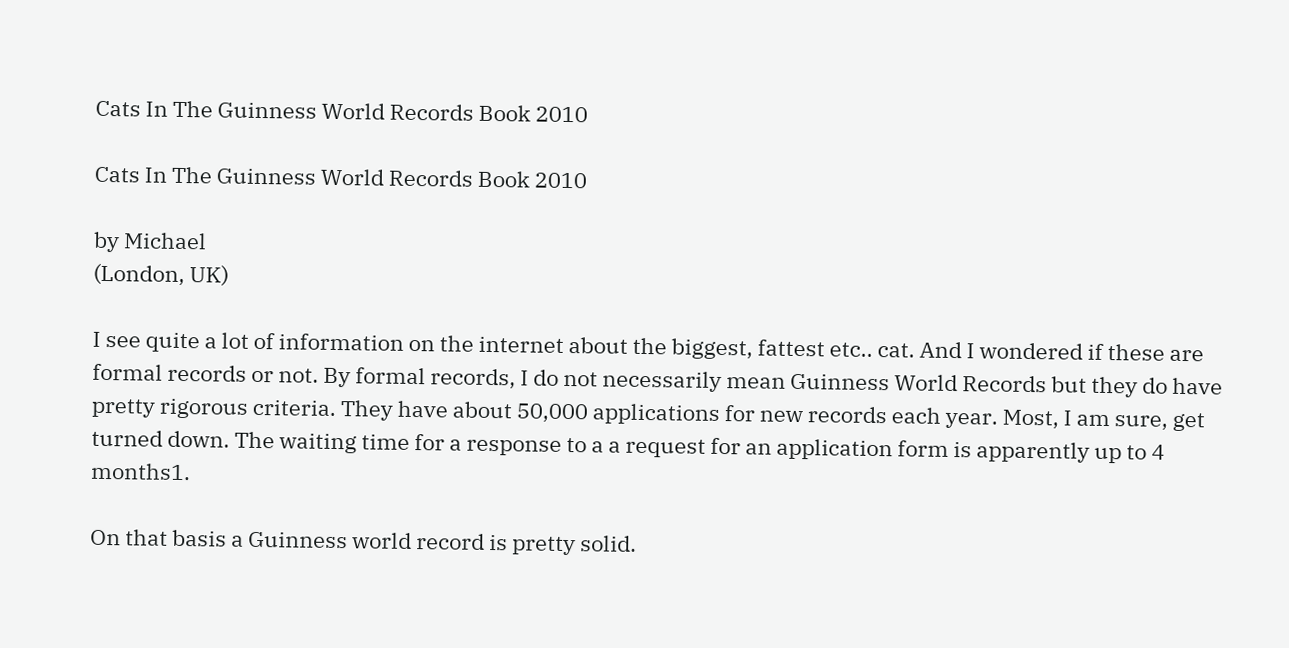Cats In The Guinness World Records Book 2010

Cats In The Guinness World Records Book 2010

by Michael
(London, UK)

I see quite a lot of information on the internet about the biggest, fattest etc.. cat. And I wondered if these are formal records or not. By formal records, I do not necessarily mean Guinness World Records but they do have pretty rigorous criteria. They have about 50,000 applications for new records each year. Most, I am sure, get turned down. The waiting time for a response to a a request for an application form is apparently up to 4 months1.

On that basis a Guinness world record is pretty solid.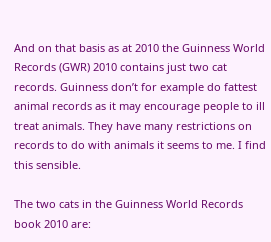And on that basis as at 2010 the Guinness World Records (GWR) 2010 contains just two cat records. Guinness don’t for example do fattest animal records as it may encourage people to ill treat animals. They have many restrictions on records to do with animals it seems to me. I find this sensible.

The two cats in the Guinness World Records book 2010 are: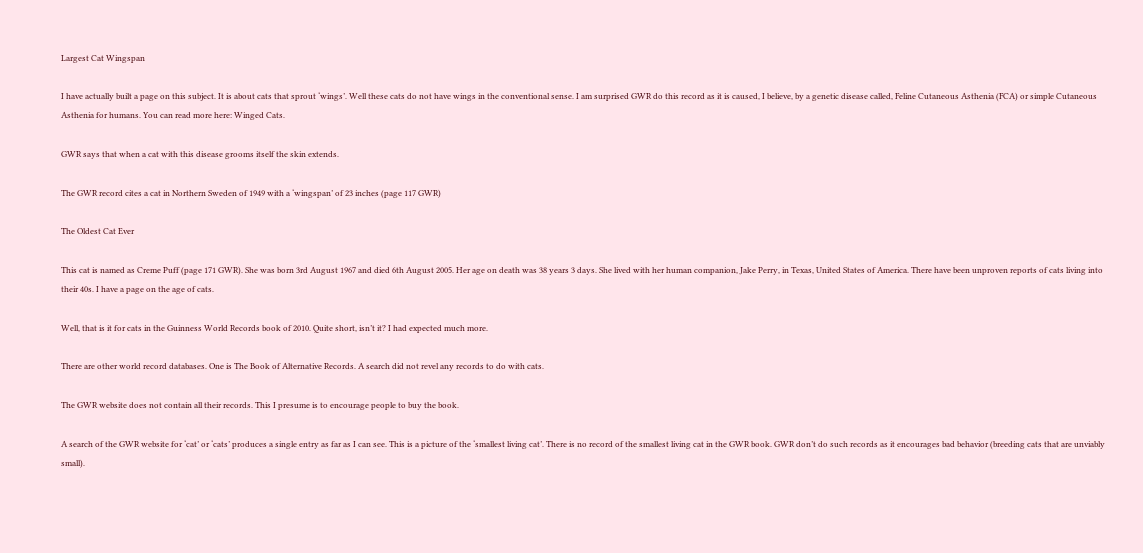Largest Cat Wingspan

I have actually built a page on this subject. It is about cats that sprout ‘wings’. Well these cats do not have wings in the conventional sense. I am surprised GWR do this record as it is caused, I believe, by a genetic disease called, Feline Cutaneous Asthenia (FCA) or simple Cutaneous Asthenia for humans. You can read more here: Winged Cats.

GWR says that when a cat with this disease grooms itself the skin extends.

The GWR record cites a cat in Northern Sweden of 1949 with a ‘wingspan’ of 23 inches (page 117 GWR)

The Oldest Cat Ever

This cat is named as Creme Puff (page 171 GWR). She was born 3rd August 1967 and died 6th August 2005. Her age on death was 38 years 3 days. She lived with her human companion, Jake Perry, in Texas, United States of America. There have been unproven reports of cats living into their 40s. I have a page on the age of cats.

Well, that is it for cats in the Guinness World Records book of 2010. Quite short, isn’t it? I had expected much more.

There are other world record databases. One is The Book of Alternative Records. A search did not revel any records to do with cats.

The GWR website does not contain all their records. This I presume is to encourage people to buy the book.

A search of the GWR website for ‘cat’ or ‘cats’ produces a single entry as far as I can see. This is a picture of the ‘smallest living cat’. There is no record of the smallest living cat in the GWR book. GWR don’t do such records as it encourages bad behavior (breeding cats that are unviably small).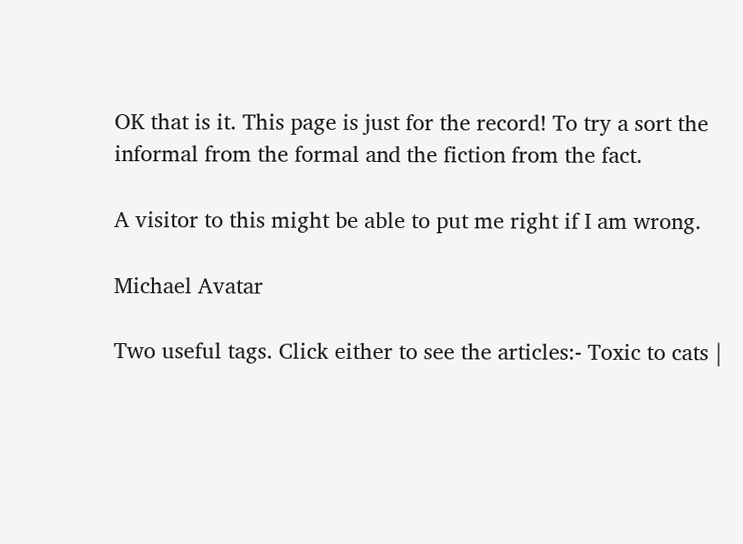OK that is it. This page is just for the record! To try a sort the informal from the formal and the fiction from the fact.

A visitor to this might be able to put me right if I am wrong.

Michael Avatar

Two useful tags. Click either to see the articles:- Toxic to cats |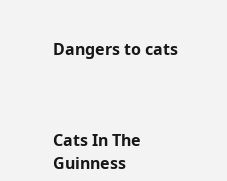Dangers to cats



Cats In The Guinness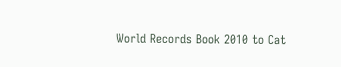World Records Book 2010 to Cat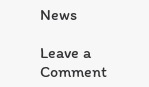News

Leave a Comment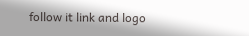follow it link and logo